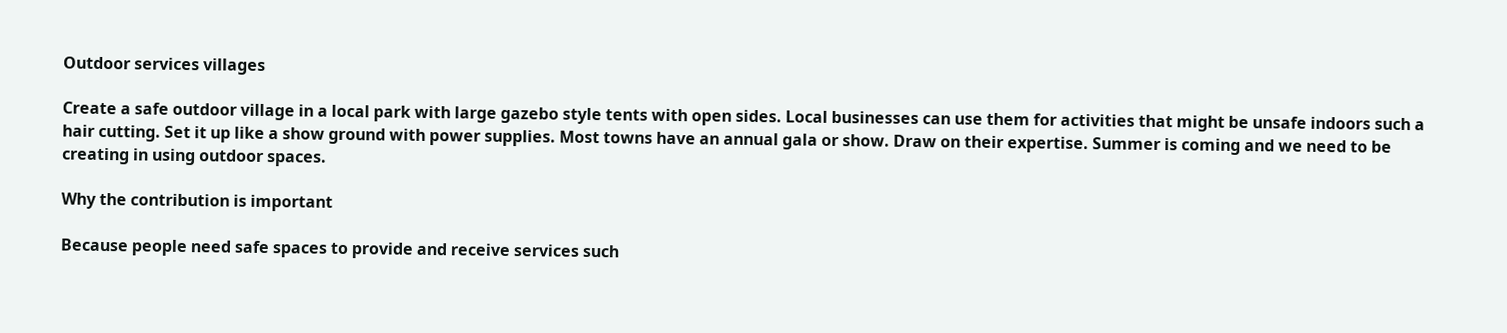Outdoor services villages

Create a safe outdoor village in a local park with large gazebo style tents with open sides. Local businesses can use them for activities that might be unsafe indoors such a hair cutting. Set it up like a show ground with power supplies. Most towns have an annual gala or show. Draw on their expertise. Summer is coming and we need to be creating in using outdoor spaces.

Why the contribution is important

Because people need safe spaces to provide and receive services such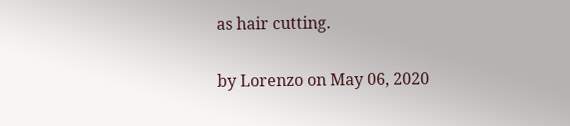as hair cutting.

by Lorenzo on May 06, 2020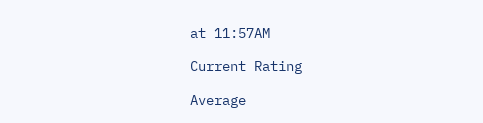at 11:57AM

Current Rating

Average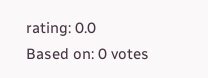rating: 0.0
Based on: 0 votes